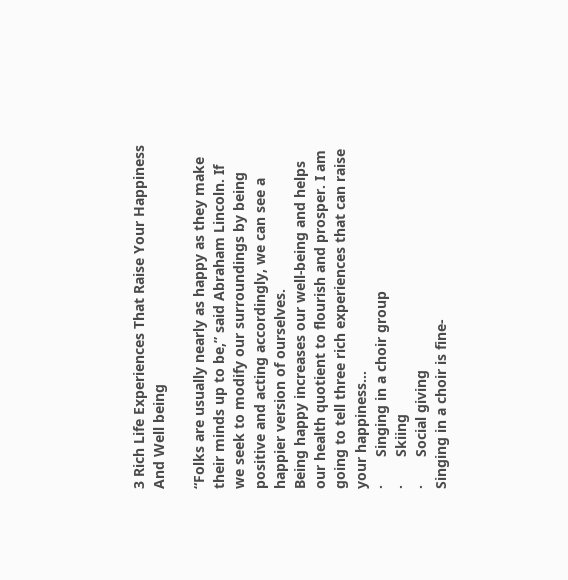3 Rich Life Experiences That Raise Your Happiness And Well being

“Folks are usually nearly as happy as they make their minds up to be,” said Abraham Lincoln. If we seek to modify our surroundings by being positive and acting accordingly, we can see a happier version of ourselves.
Being happy increases our well-being and helps our health quotient to flourish and prosper. I am going to tell three rich experiences that can raise your happiness…
·       Singing in a choir group
·       Skiing
·       Social giving
Singing in a choir is fine-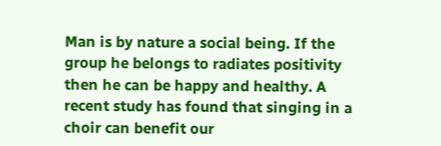Man is by nature a social being. If the group he belongs to radiates positivity then he can be happy and healthy. A recent study has found that singing in a choir can benefit our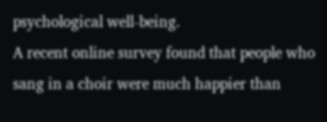psychological well-being.
A recent online survey found that people who sang in a choir were much happier than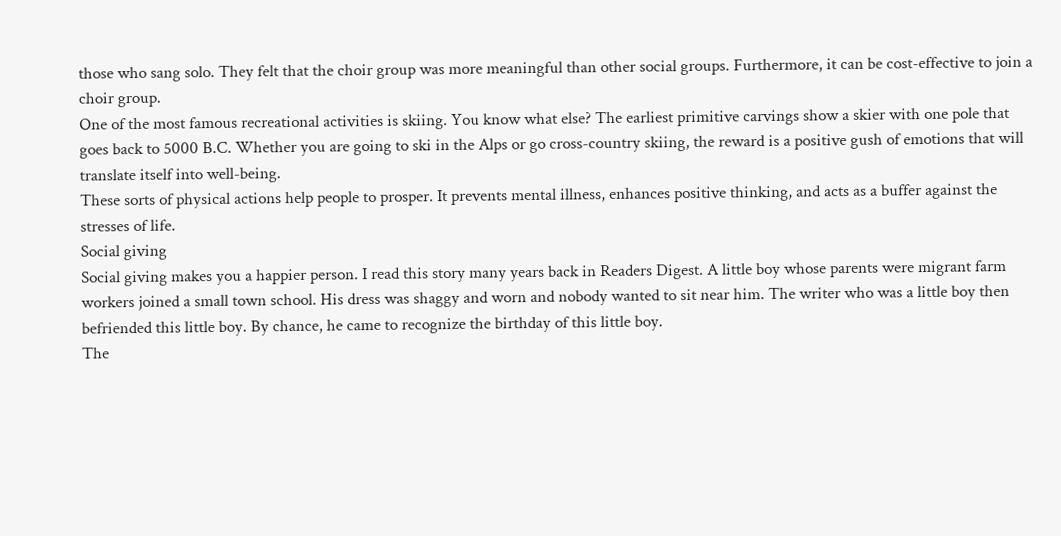those who sang solo. They felt that the choir group was more meaningful than other social groups. Furthermore, it can be cost-effective to join a choir group.
One of the most famous recreational activities is skiing. You know what else? The earliest primitive carvings show a skier with one pole that goes back to 5000 B.C. Whether you are going to ski in the Alps or go cross-country skiing, the reward is a positive gush of emotions that will translate itself into well-being.
These sorts of physical actions help people to prosper. It prevents mental illness, enhances positive thinking, and acts as a buffer against the stresses of life.
Social giving
Social giving makes you a happier person. I read this story many years back in Readers Digest. A little boy whose parents were migrant farm workers joined a small town school. His dress was shaggy and worn and nobody wanted to sit near him. The writer who was a little boy then befriended this little boy. By chance, he came to recognize the birthday of this little boy.
The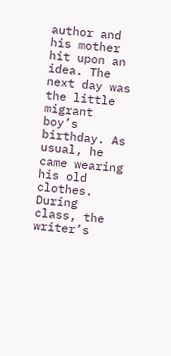author and his mother hit upon an idea. The next day was the little migrant boy’s birthday. As usual, he came wearing his old clothes. During class, the writer’s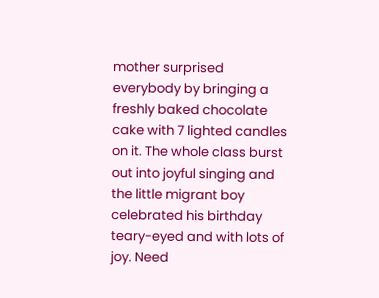mother surprised everybody by bringing a freshly baked chocolate cake with 7 lighted candles on it. The whole class burst out into joyful singing and the little migrant boy celebrated his birthday teary-eyed and with lots of joy. Need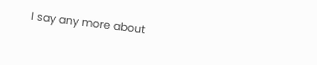I say any more about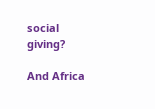social giving?

And Africa